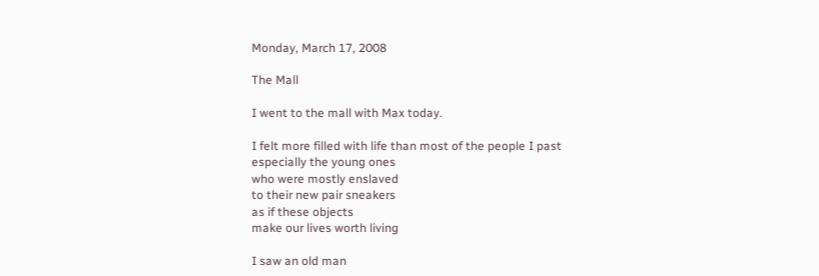Monday, March 17, 2008

The Mall

I went to the mall with Max today.

I felt more filled with life than most of the people I past
especially the young ones
who were mostly enslaved
to their new pair sneakers
as if these objects
make our lives worth living

I saw an old man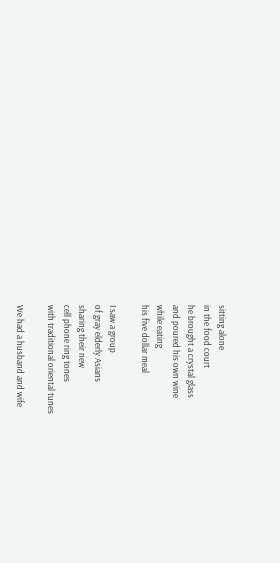sitting alone
in the food court
he brought a crystal glass
and poured his own wine
while eating
his five dollar meal

I saw a group
of gray elderly Asians
sharing their new
cell phone ring tones
with traditional oriental tunes

We had a husband and wife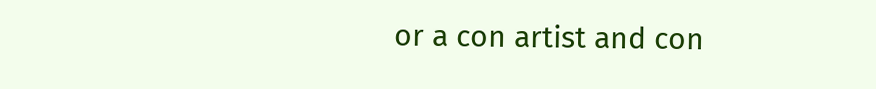or a con artist and con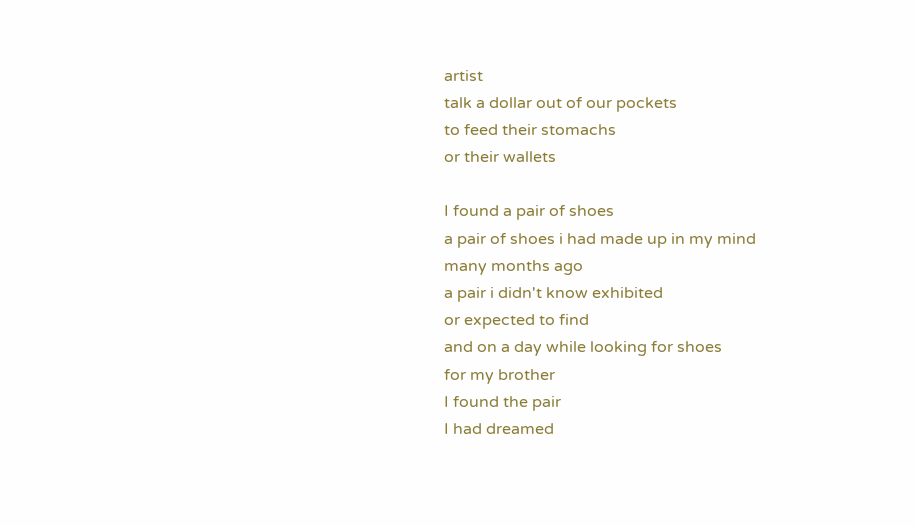artist
talk a dollar out of our pockets
to feed their stomachs
or their wallets

I found a pair of shoes
a pair of shoes i had made up in my mind
many months ago
a pair i didn't know exhibited
or expected to find
and on a day while looking for shoes
for my brother
I found the pair
I had dreamed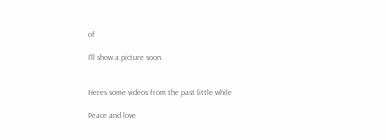of

I'll show a picture soon.


Heres some videos from the past little while

Peace and love